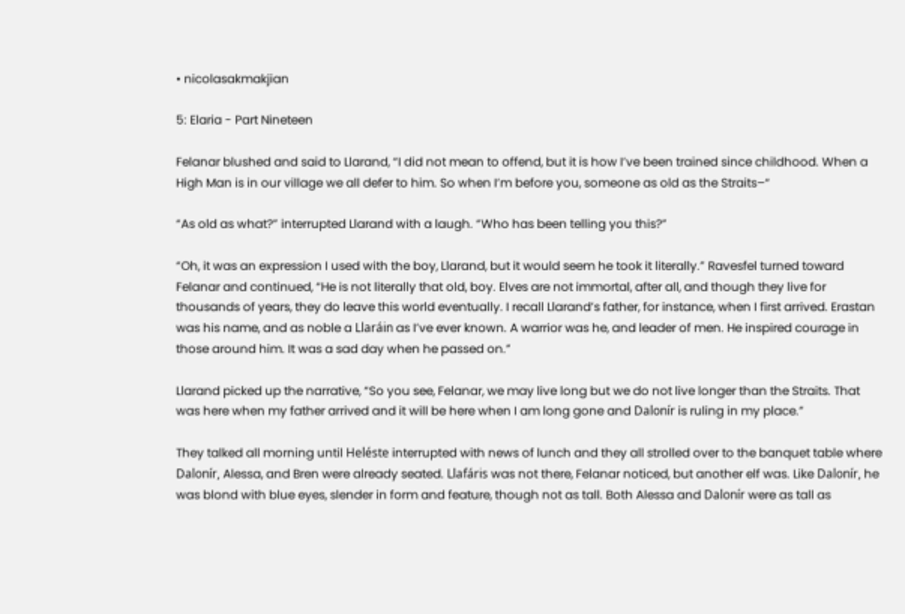• nicolasakmakjian

5: Elaria - Part Nineteen

Felanar blushed and said to Llarand, “I did not mean to offend, but it is how I’ve been trained since childhood. When a High Man is in our village we all defer to him. So when I’m before you, someone as old as the Straits–“

“As old as what?” interrupted Llarand with a laugh. “Who has been telling you this?”

“Oh, it was an expression I used with the boy, Llarand, but it would seem he took it literally.” Ravesfel turned toward Felanar and continued, “He is not literally that old, boy. Elves are not immortal, after all, and though they live for thousands of years, they do leave this world eventually. I recall Llarand’s father, for instance, when I first arrived. Erastan was his name, and as noble a Llaráin as I’ve ever known. A warrior was he, and leader of men. He inspired courage in those around him. It was a sad day when he passed on.”

Llarand picked up the narrative, “So you see, Felanar, we may live long but we do not live longer than the Straits. That was here when my father arrived and it will be here when I am long gone and Dalonír is ruling in my place.”

They talked all morning until Heléste interrupted with news of lunch and they all strolled over to the banquet table where Dalonír, Alessa, and Bren were already seated. Llafáris was not there, Felanar noticed, but another elf was. Like Dalonír, he was blond with blue eyes, slender in form and feature, though not as tall. Both Alessa and Dalonír were as tall as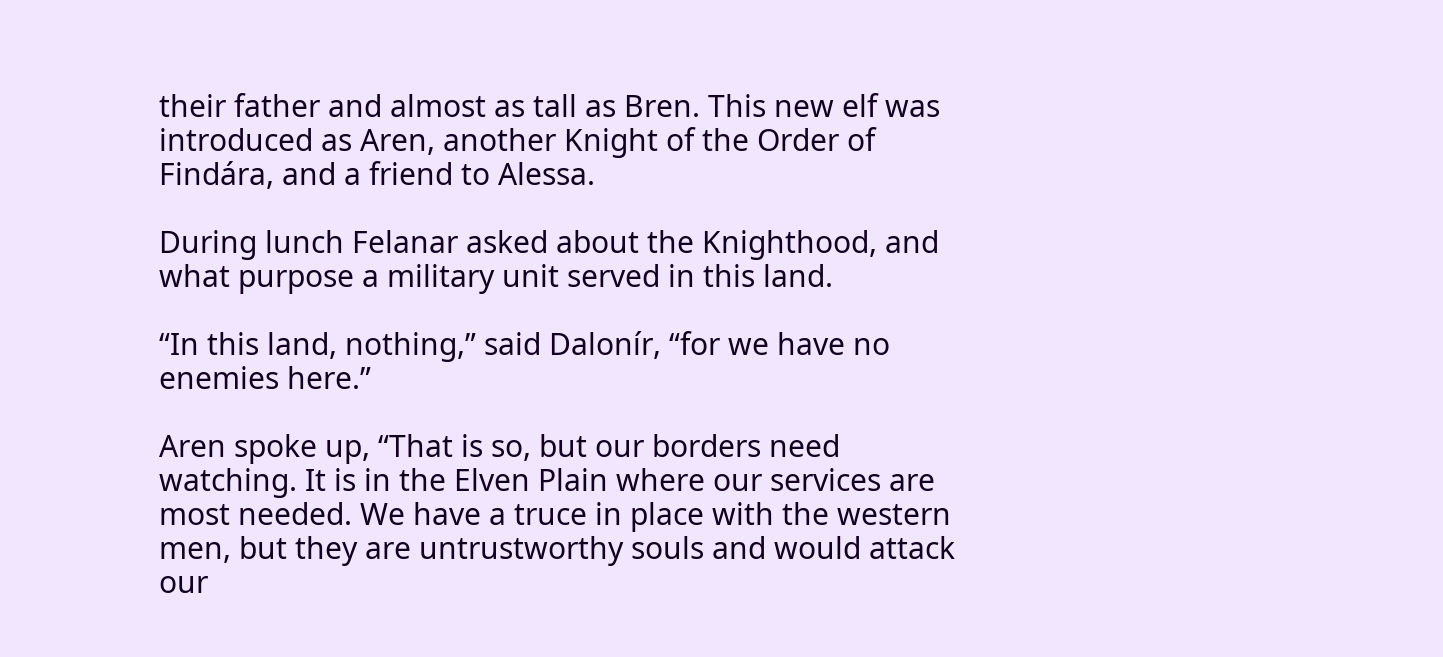their father and almost as tall as Bren. This new elf was introduced as Aren, another Knight of the Order of Findára, and a friend to Alessa.

During lunch Felanar asked about the Knighthood, and what purpose a military unit served in this land.

“In this land, nothing,” said Dalonír, “for we have no enemies here.”

Aren spoke up, “That is so, but our borders need watching. It is in the Elven Plain where our services are most needed. We have a truce in place with the western men, but they are untrustworthy souls and would attack our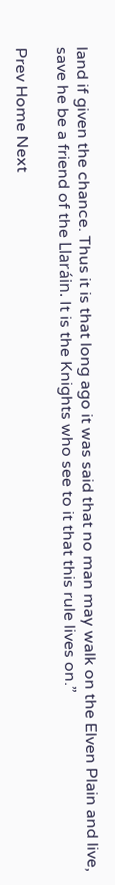land if given the chance. Thus it is that long ago it was said that no man may walk on the Elven Plain and live, save he be a friend of the Llaráin. It is the Knights who see to it that this rule lives on.”

Prev Home Next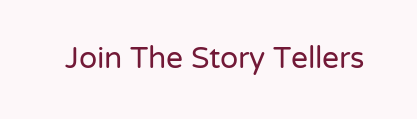Join The Story Tellers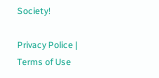Society!

Privacy Police | Terms of Use